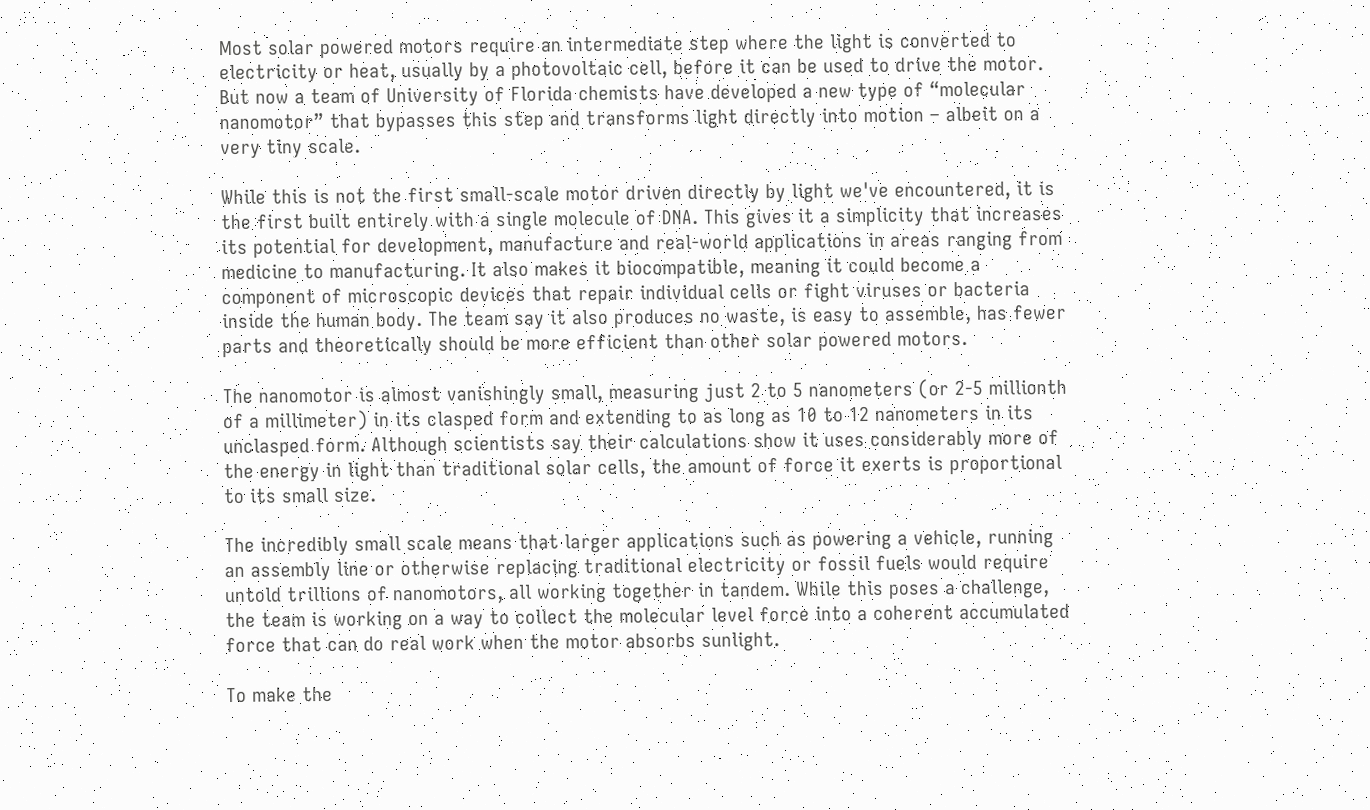Most solar powered motors require an intermediate step where the light is converted to electricity or heat, usually by a photovoltaic cell, before it can be used to drive the motor. But now a team of University of Florida chemists have developed a new type of “molecular nanomotor” that bypasses this step and transforms light directly into motion – albeit on a very tiny scale.

While this is not the first small-scale motor driven directly by light we've encountered, it is the first built entirely with a single molecule of DNA. This gives it a simplicity that increases its potential for development, manufacture and real-world applications in areas ranging from medicine to manufacturing. It also makes it biocompatible, meaning it could become a component of microscopic devices that repair individual cells or fight viruses or bacteria inside the human body. The team say it also produces no waste, is easy to assemble, has fewer parts and theoretically should be more efficient than other solar powered motors.

The nanomotor is almost vanishingly small, measuring just 2 to 5 nanometers (or 2-5 millionth of a millimeter) in its clasped form and extending to as long as 10 to 12 nanometers in its unclasped form. Although scientists say their calculations show it uses considerably more of the energy in light than traditional solar cells, the amount of force it exerts is proportional to its small size.

The incredibly small scale means that larger applications such as powering a vehicle, running an assembly line or otherwise replacing traditional electricity or fossil fuels would require untold trillions of nanomotors, all working together in tandem. While this poses a challenge, the team is working on a way to collect the molecular level force into a coherent accumulated force that can do real work when the motor absorbs sunlight.

To make the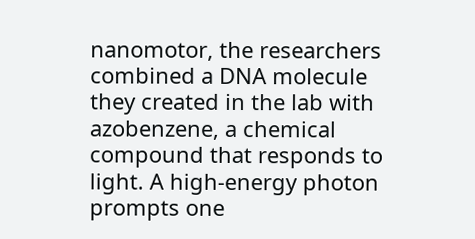nanomotor, the researchers combined a DNA molecule they created in the lab with azobenzene, a chemical compound that responds to light. A high-energy photon prompts one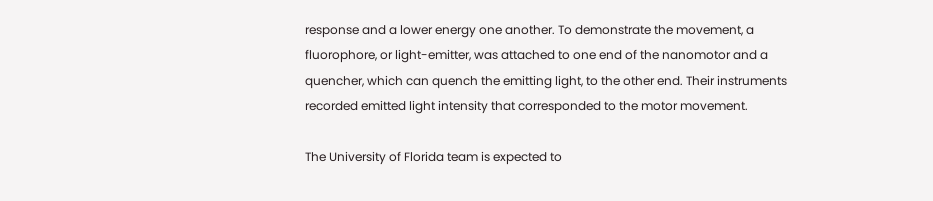response and a lower energy one another. To demonstrate the movement, a fluorophore, or light-emitter, was attached to one end of the nanomotor and a quencher, which can quench the emitting light, to the other end. Their instruments recorded emitted light intensity that corresponded to the motor movement.

The University of Florida team is expected to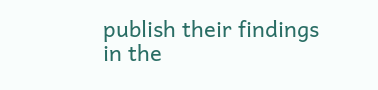publish their findings in the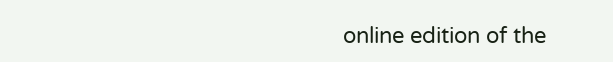online edition of the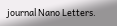journal Nano Letters.